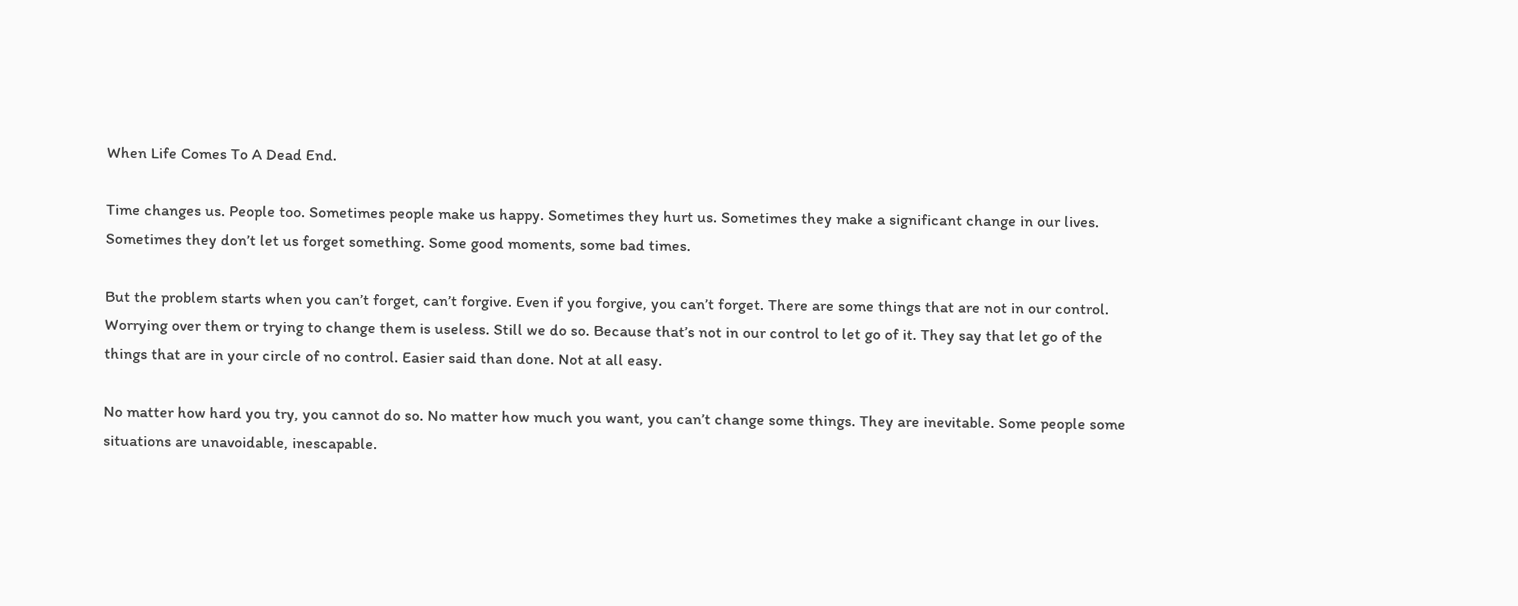When Life Comes To A Dead End.

Time changes us. People too. Sometimes people make us happy. Sometimes they hurt us. Sometimes they make a significant change in our lives. Sometimes they don’t let us forget something. Some good moments, some bad times.

But the problem starts when you can’t forget, can’t forgive. Even if you forgive, you can’t forget. There are some things that are not in our control. Worrying over them or trying to change them is useless. Still we do so. Because that’s not in our control to let go of it. They say that let go of the things that are in your circle of no control. Easier said than done. Not at all easy.

No matter how hard you try, you cannot do so. No matter how much you want, you can’t change some things. They are inevitable. Some people some situations are unavoidable, inescapable.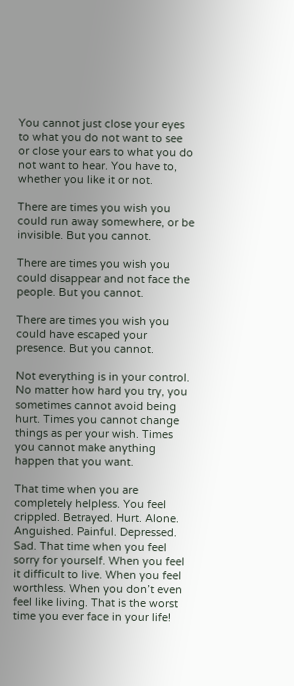You cannot just close your eyes to what you do not want to see or close your ears to what you do not want to hear. You have to, whether you like it or not.

There are times you wish you could run away somewhere, or be invisible. But you cannot.

There are times you wish you could disappear and not face the people. But you cannot.

There are times you wish you could have escaped your presence. But you cannot.

Not everything is in your control. No matter how hard you try, you sometimes cannot avoid being hurt. Times you cannot change things as per your wish. Times you cannot make anything happen that you want.

That time when you are completely helpless. You feel crippled. Betrayed. Hurt. Alone. Anguished. Painful. Depressed. Sad. That time when you feel sorry for yourself. When you feel it difficult to live. When you feel worthless. When you don’t even feel like living. That is the worst time you ever face in your life!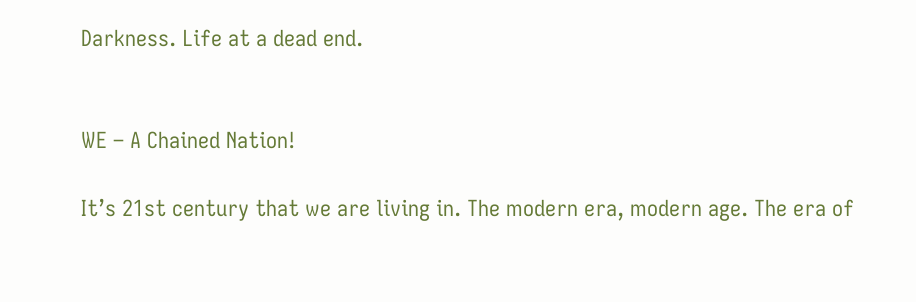Darkness. Life at a dead end.


WE – A Chained Nation!

It’s 21st century that we are living in. The modern era, modern age. The era of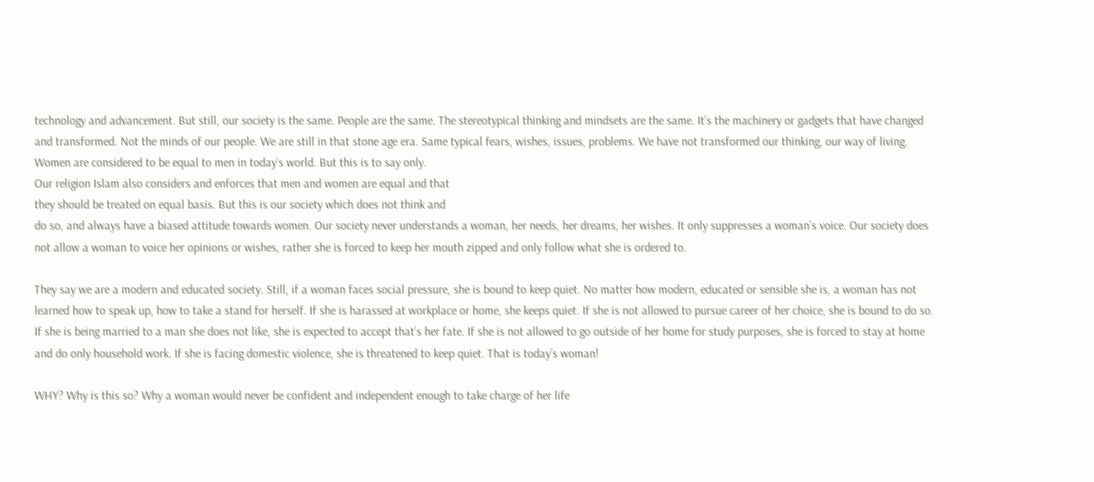technology and advancement. But still, our society is the same. People are the same. The stereotypical thinking and mindsets are the same. It’s the machinery or gadgets that have changed and transformed. Not the minds of our people. We are still in that stone age era. Same typical fears, wishes, issues, problems. We have not transformed our thinking, our way of living.
Women are considered to be equal to men in today’s world. But this is to say only.
Our religion Islam also considers and enforces that men and women are equal and that
they should be treated on equal basis. But this is our society which does not think and
do so, and always have a biased attitude towards women. Our society never understands a woman, her needs, her dreams, her wishes. It only suppresses a woman’s voice. Our society does not allow a woman to voice her opinions or wishes, rather she is forced to keep her mouth zipped and only follow what she is ordered to.

They say we are a modern and educated society. Still, if a woman faces social pressure, she is bound to keep quiet. No matter how modern, educated or sensible she is, a woman has not learned how to speak up, how to take a stand for herself. If she is harassed at workplace or home, she keeps quiet. If she is not allowed to pursue career of her choice, she is bound to do so. If she is being married to a man she does not like, she is expected to accept that’s her fate. If she is not allowed to go outside of her home for study purposes, she is forced to stay at home and do only household work. If she is facing domestic violence, she is threatened to keep quiet. That is today’s woman!

WHY? Why is this so? Why a woman would never be confident and independent enough to take charge of her life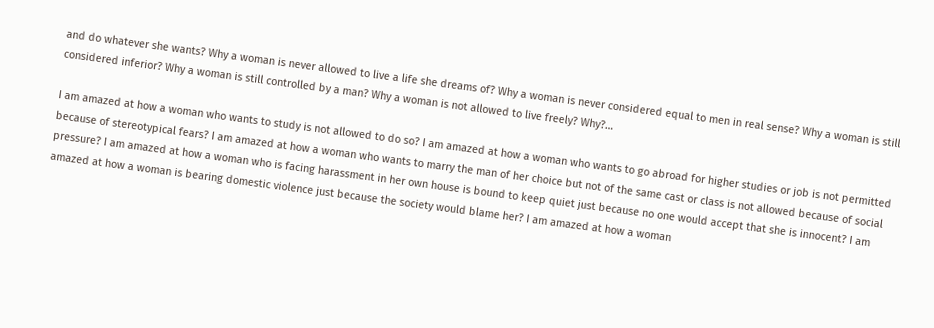and do whatever she wants? Why a woman is never allowed to live a life she dreams of? Why a woman is never considered equal to men in real sense? Why a woman is still considered inferior? Why a woman is still controlled by a man? Why a woman is not allowed to live freely? Why?…

I am amazed at how a woman who wants to study is not allowed to do so? I am amazed at how a woman who wants to go abroad for higher studies or job is not permitted because of stereotypical fears? I am amazed at how a woman who wants to marry the man of her choice but not of the same cast or class is not allowed because of social pressure? I am amazed at how a woman who is facing harassment in her own house is bound to keep quiet just because no one would accept that she is innocent? I am amazed at how a woman is bearing domestic violence just because the society would blame her? I am amazed at how a woman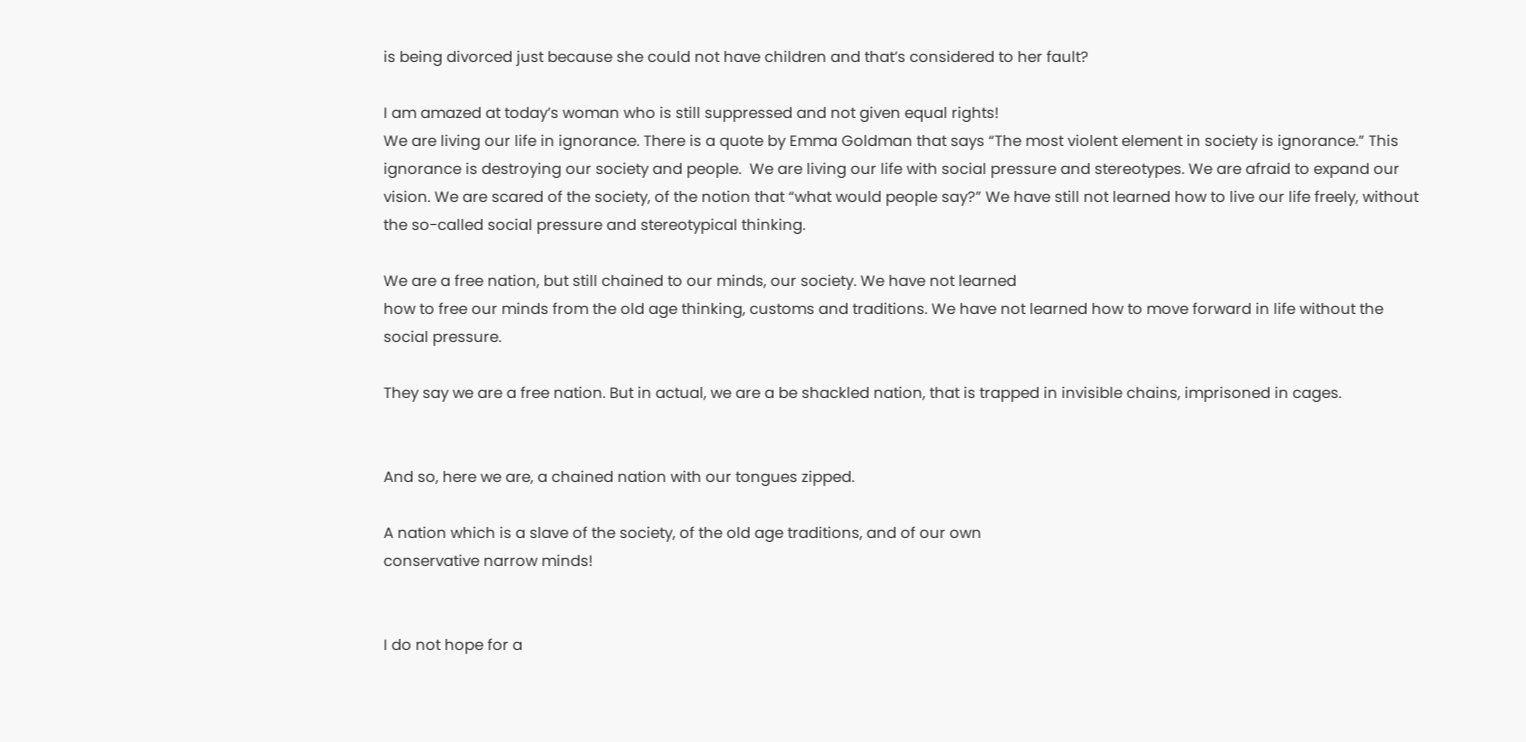is being divorced just because she could not have children and that’s considered to her fault?

I am amazed at today’s woman who is still suppressed and not given equal rights!
We are living our life in ignorance. There is a quote by Emma Goldman that says “The most violent element in society is ignorance.” This ignorance is destroying our society and people.  We are living our life with social pressure and stereotypes. We are afraid to expand our vision. We are scared of the society, of the notion that “what would people say?” We have still not learned how to live our life freely, without the so-called social pressure and stereotypical thinking.

We are a free nation, but still chained to our minds, our society. We have not learned
how to free our minds from the old age thinking, customs and traditions. We have not learned how to move forward in life without the social pressure.

They say we are a free nation. But in actual, we are a be shackled nation, that is trapped in invisible chains, imprisoned in cages.


And so, here we are, a chained nation with our tongues zipped.

A nation which is a slave of the society, of the old age traditions, and of our own
conservative narrow minds!


I do not hope for a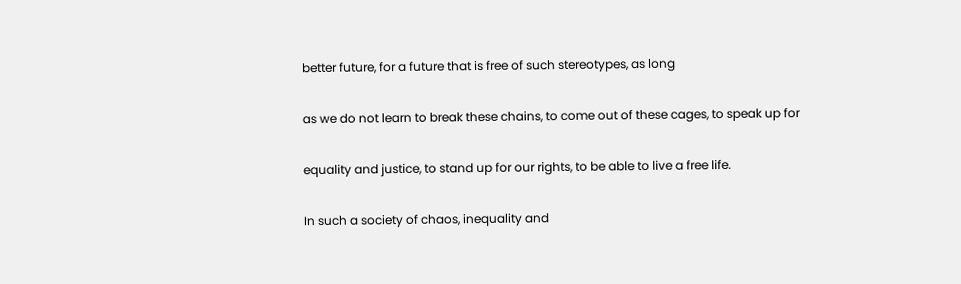better future, for a future that is free of such stereotypes, as long

as we do not learn to break these chains, to come out of these cages, to speak up for

equality and justice, to stand up for our rights, to be able to live a free life.

In such a society of chaos, inequality and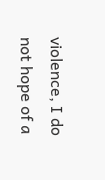violence, I do not hope of a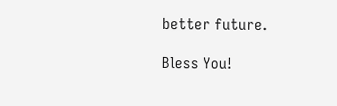better future.

Bless You!